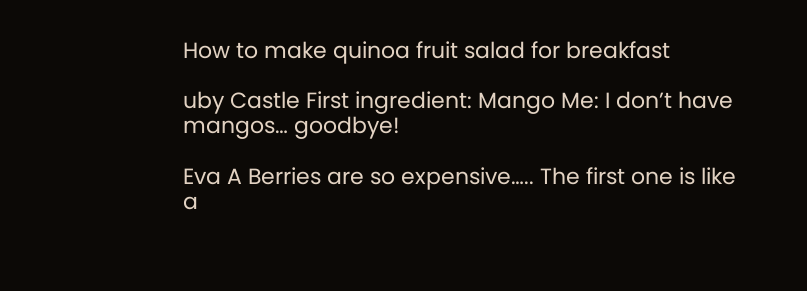How to make quinoa fruit salad for breakfast

uby Castle First ingredient: Mango Me: I don’t have mangos… goodbye!

Eva A Berries are so expensive….. The first one is like a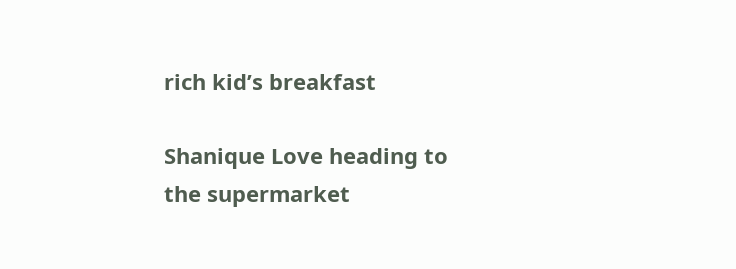rich kid’s breakfast

Shanique Love heading to the supermarket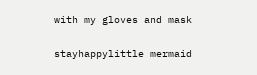with my gloves and mask

stayhappylittle mermaid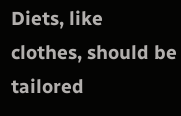Diets, like clothes, should be tailored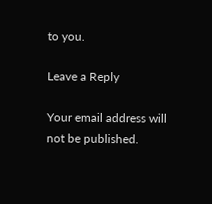to you.

Leave a Reply

Your email address will not be published.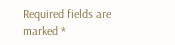Required fields are marked *